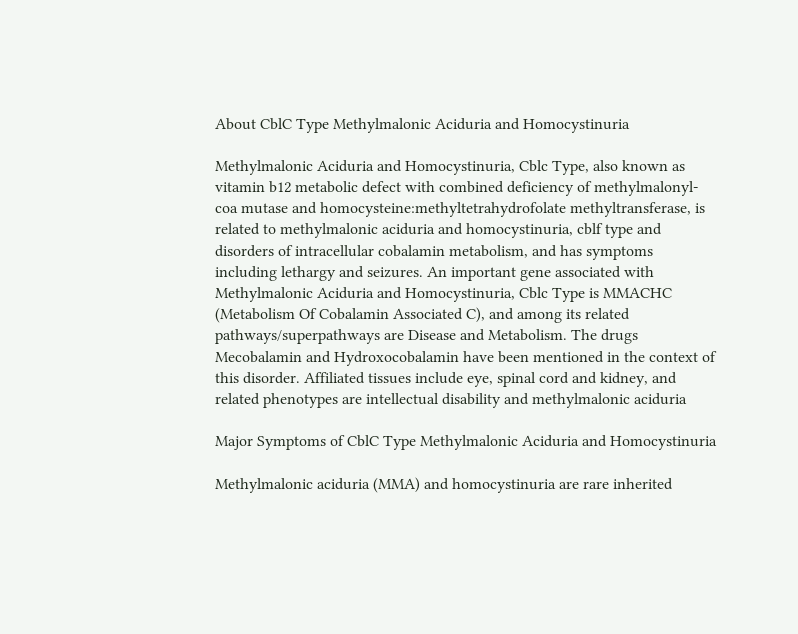About CblC Type Methylmalonic Aciduria and Homocystinuria

Methylmalonic Aciduria and Homocystinuria, Cblc Type, also known as vitamin b12 metabolic defect with combined deficiency of methylmalonyl-coa mutase and homocysteine:methyltetrahydrofolate methyltransferase, is related to methylmalonic aciduria and homocystinuria, cblf type and disorders of intracellular cobalamin metabolism, and has symptoms including lethargy and seizures. An important gene associated with Methylmalonic Aciduria and Homocystinuria, Cblc Type is MMACHC (Metabolism Of Cobalamin Associated C), and among its related pathways/superpathways are Disease and Metabolism. The drugs Mecobalamin and Hydroxocobalamin have been mentioned in the context of this disorder. Affiliated tissues include eye, spinal cord and kidney, and related phenotypes are intellectual disability and methylmalonic aciduria

Major Symptoms of CblC Type Methylmalonic Aciduria and Homocystinuria

Methylmalonic aciduria (MMA) and homocystinuria are rare inherited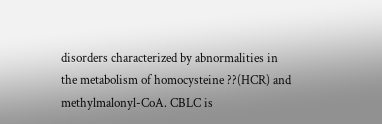disorders characterized by abnormalities in the metabolism of homocysteine ??(HCR) and methylmalonyl-CoA. CBLC is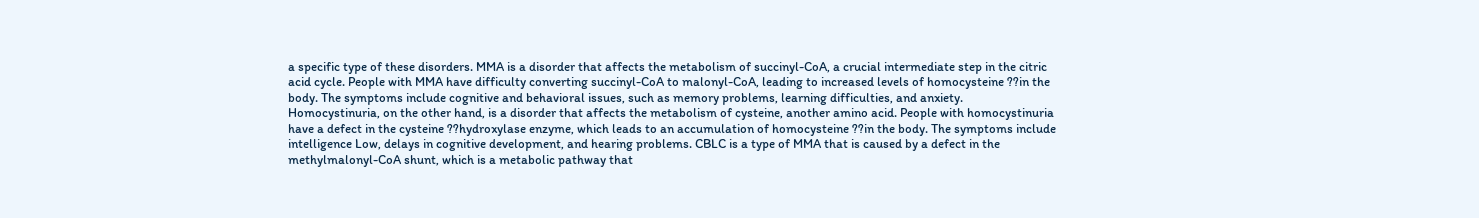a specific type of these disorders. MMA is a disorder that affects the metabolism of succinyl-CoA, a crucial intermediate step in the citric acid cycle. People with MMA have difficulty converting succinyl-CoA to malonyl-CoA, leading to increased levels of homocysteine ??in the body. The symptoms include cognitive and behavioral issues, such as memory problems, learning difficulties, and anxiety. Homocystinuria, on the other hand, is a disorder that affects the metabolism of cysteine, another amino acid. People with homocystinuria have a defect in the cysteine ??hydroxylase enzyme, which leads to an accumulation of homocysteine ??in the body. The symptoms include intelligence Low, delays in cognitive development, and hearing problems. CBLC is a type of MMA that is caused by a defect in the methylmalonyl-CoA shunt, which is a metabolic pathway that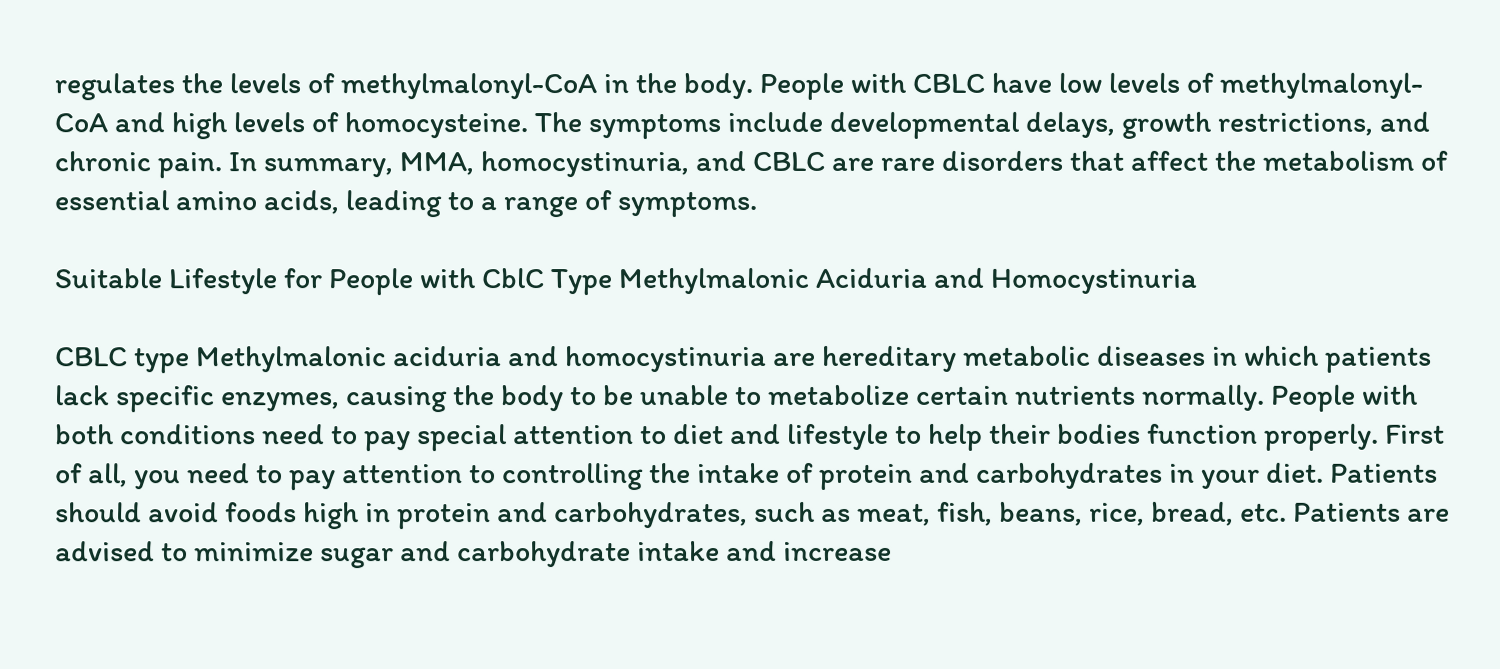regulates the levels of methylmalonyl-CoA in the body. People with CBLC have low levels of methylmalonyl-CoA and high levels of homocysteine. The symptoms include developmental delays, growth restrictions, and chronic pain. In summary, MMA, homocystinuria, and CBLC are rare disorders that affect the metabolism of essential amino acids, leading to a range of symptoms.

Suitable Lifestyle for People with CblC Type Methylmalonic Aciduria and Homocystinuria

CBLC type Methylmalonic aciduria and homocystinuria are hereditary metabolic diseases in which patients lack specific enzymes, causing the body to be unable to metabolize certain nutrients normally. People with both conditions need to pay special attention to diet and lifestyle to help their bodies function properly. First of all, you need to pay attention to controlling the intake of protein and carbohydrates in your diet. Patients should avoid foods high in protein and carbohydrates, such as meat, fish, beans, rice, bread, etc. Patients are advised to minimize sugar and carbohydrate intake and increase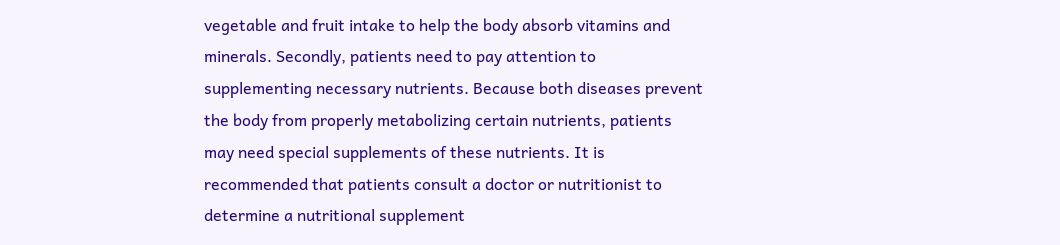vegetable and fruit intake to help the body absorb vitamins and minerals. Secondly, patients need to pay attention to supplementing necessary nutrients. Because both diseases prevent the body from properly metabolizing certain nutrients, patients may need special supplements of these nutrients. It is recommended that patients consult a doctor or nutritionist to determine a nutritional supplement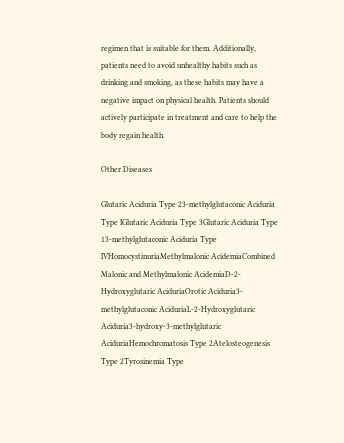regimen that is suitable for them. Additionally, patients need to avoid unhealthy habits such as drinking and smoking, as these habits may have a negative impact on physical health. Patients should actively participate in treatment and care to help the body regain health.

Other Diseases

Glutaric Aciduria Type 23-methylglutaconic Aciduria Type IGlutaric Aciduria Type 3Glutaric Aciduria Type 13-methylglutaconic Aciduria Type IVHomocystinuriaMethylmalonic AcidemiaCombined Malonic and Methylmalonic AcidemiaD-2-Hydroxyglutaric AciduriaOrotic Aciduria3-methylglutaconic AciduriaL-2-Hydroxyglutaric Aciduria3-hydroxy-3-methylglutaric AciduriaHemochromatosis Type 2Atelosteogenesis Type 2Tyrosinemia Type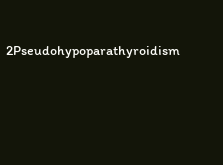2Pseudohypoparathyroidism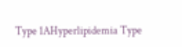Type 1AHyperlipidemia Type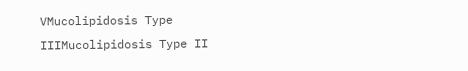VMucolipidosis Type IIIMucolipidosis Type II